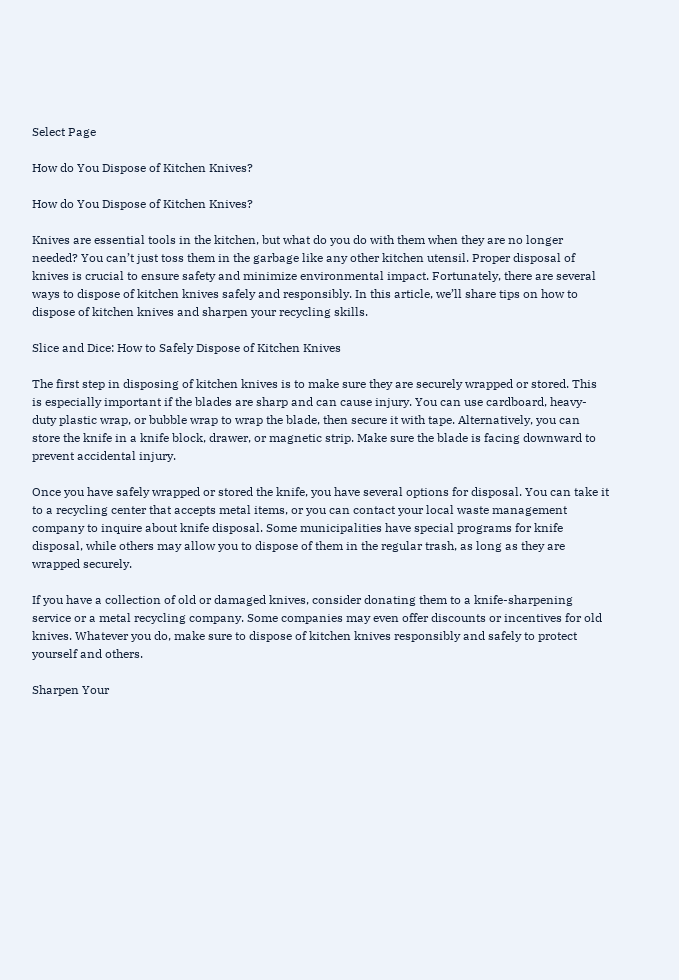Select Page

How do You Dispose of Kitchen Knives?

How do You Dispose of Kitchen Knives?

Knives are essential tools in the kitchen, but what do you do with them when they are no longer needed? You can’t just toss them in the garbage like any other kitchen utensil. Proper disposal of knives is crucial to ensure safety and minimize environmental impact. Fortunately, there are several ways to dispose of kitchen knives safely and responsibly. In this article, we’ll share tips on how to dispose of kitchen knives and sharpen your recycling skills.

Slice and Dice: How to Safely Dispose of Kitchen Knives

The first step in disposing of kitchen knives is to make sure they are securely wrapped or stored. This is especially important if the blades are sharp and can cause injury. You can use cardboard, heavy-duty plastic wrap, or bubble wrap to wrap the blade, then secure it with tape. Alternatively, you can store the knife in a knife block, drawer, or magnetic strip. Make sure the blade is facing downward to prevent accidental injury.

Once you have safely wrapped or stored the knife, you have several options for disposal. You can take it to a recycling center that accepts metal items, or you can contact your local waste management company to inquire about knife disposal. Some municipalities have special programs for knife disposal, while others may allow you to dispose of them in the regular trash, as long as they are wrapped securely.

If you have a collection of old or damaged knives, consider donating them to a knife-sharpening service or a metal recycling company. Some companies may even offer discounts or incentives for old knives. Whatever you do, make sure to dispose of kitchen knives responsibly and safely to protect yourself and others.

Sharpen Your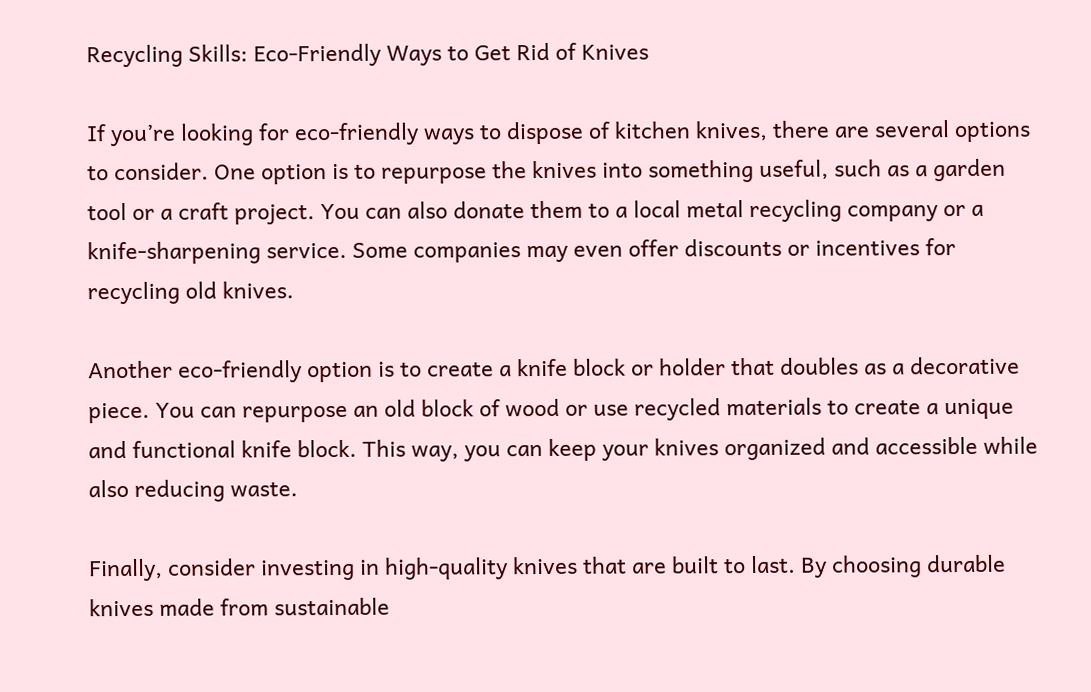Recycling Skills: Eco-Friendly Ways to Get Rid of Knives

If you’re looking for eco-friendly ways to dispose of kitchen knives, there are several options to consider. One option is to repurpose the knives into something useful, such as a garden tool or a craft project. You can also donate them to a local metal recycling company or a knife-sharpening service. Some companies may even offer discounts or incentives for recycling old knives.

Another eco-friendly option is to create a knife block or holder that doubles as a decorative piece. You can repurpose an old block of wood or use recycled materials to create a unique and functional knife block. This way, you can keep your knives organized and accessible while also reducing waste.

Finally, consider investing in high-quality knives that are built to last. By choosing durable knives made from sustainable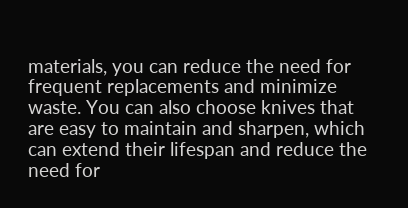materials, you can reduce the need for frequent replacements and minimize waste. You can also choose knives that are easy to maintain and sharpen, which can extend their lifespan and reduce the need for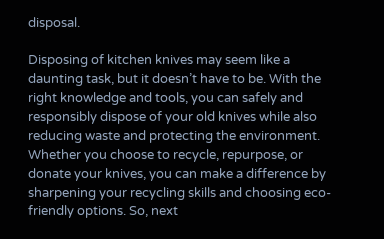disposal.

Disposing of kitchen knives may seem like a daunting task, but it doesn’t have to be. With the right knowledge and tools, you can safely and responsibly dispose of your old knives while also reducing waste and protecting the environment. Whether you choose to recycle, repurpose, or donate your knives, you can make a difference by sharpening your recycling skills and choosing eco-friendly options. So, next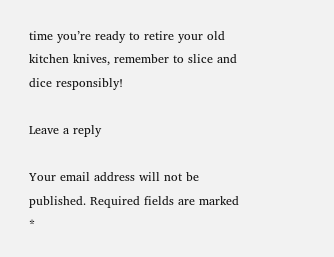time you’re ready to retire your old kitchen knives, remember to slice and dice responsibly!

Leave a reply

Your email address will not be published. Required fields are marked *